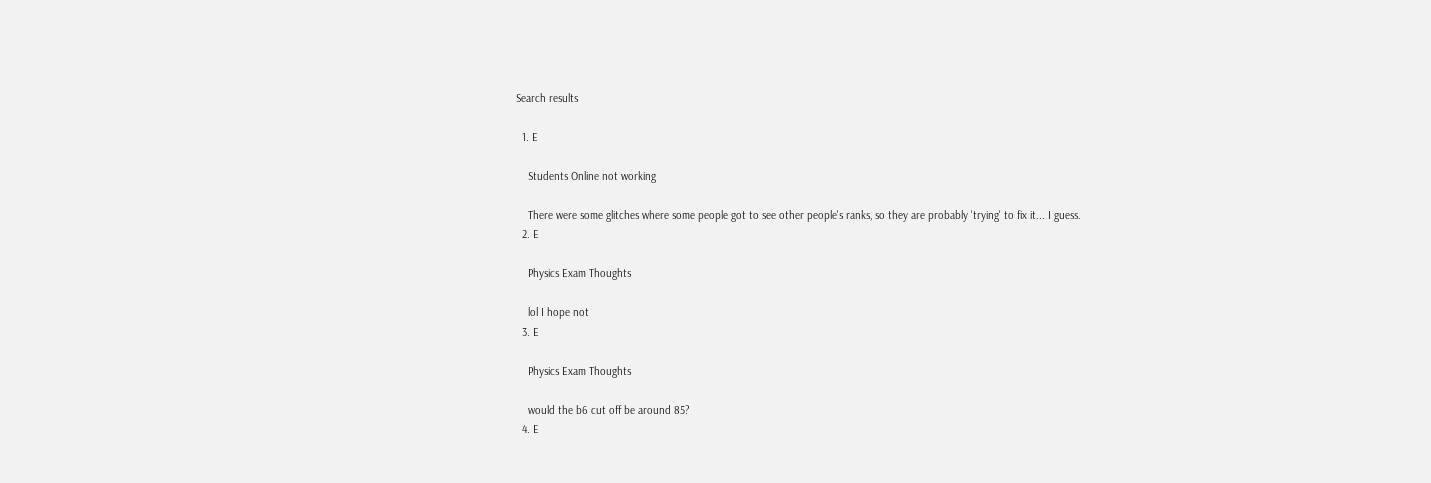Search results

  1. E

    Students Online not working

    There were some glitches where some people got to see other people's ranks, so they are probably 'trying' to fix it... I guess.
  2. E

    Physics Exam Thoughts

    lol I hope not
  3. E

    Physics Exam Thoughts

    would the b6 cut off be around 85?
  4. E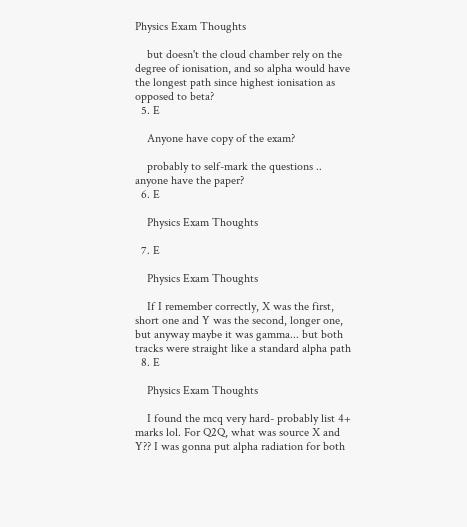Physics Exam Thoughts

    but doesn't the cloud chamber rely on the degree of ionisation, and so alpha would have the longest path since highest ionisation as opposed to beta?
  5. E

    Anyone have copy of the exam?

    probably to self-mark the questions .. anyone have the paper?
  6. E

    Physics Exam Thoughts

  7. E

    Physics Exam Thoughts

    If I remember correctly, X was the first, short one and Y was the second, longer one, but anyway maybe it was gamma... but both tracks were straight like a standard alpha path
  8. E

    Physics Exam Thoughts

    I found the mcq very hard- probably list 4+ marks lol. For Q2Q, what was source X and Y?? I was gonna put alpha radiation for both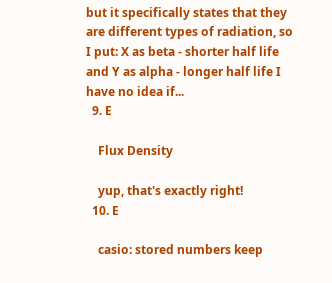but it specifically states that they are different types of radiation, so I put: X as beta - shorter half life and Y as alpha - longer half life I have no idea if...
  9. E

    Flux Density

    yup, that's exactly right!
  10. E

    casio: stored numbers keep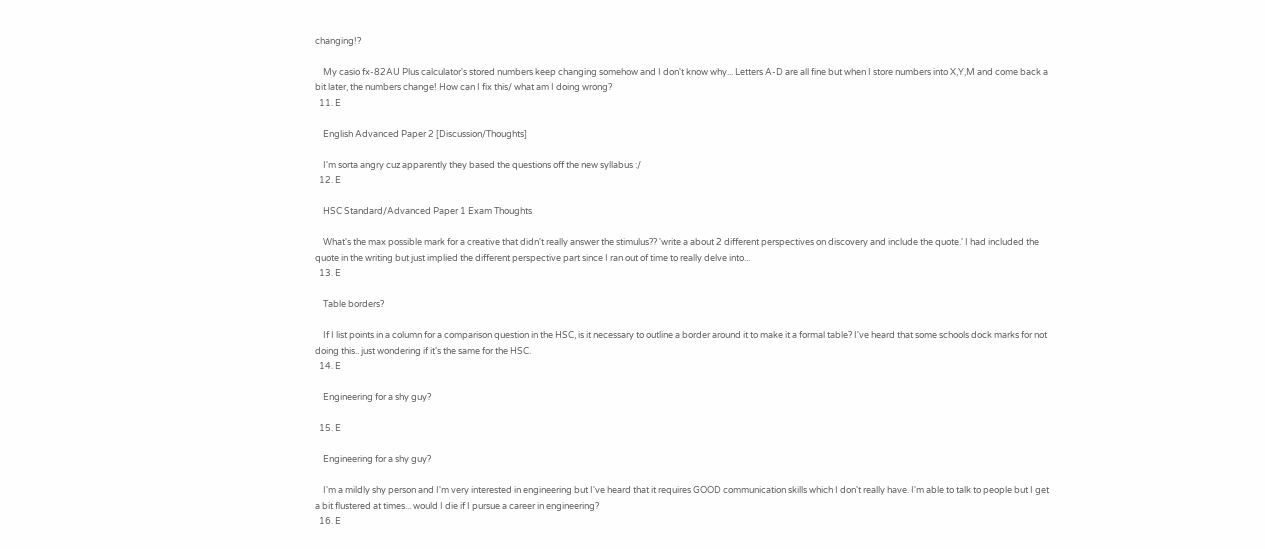changing!?

    My casio fx-82AU Plus calculator's stored numbers keep changing somehow and I don't know why... Letters A-D are all fine but when I store numbers into X,Y,M and come back a bit later, the numbers change! How can I fix this/ what am I doing wrong?
  11. E

    English Advanced Paper 2 [Discussion/Thoughts]

    I'm sorta angry cuz apparently they based the questions off the new syllabus :/
  12. E

    HSC Standard/Advanced Paper 1 Exam Thoughts

    What's the max possible mark for a creative that didn't really answer the stimulus?? 'write a about 2 different perspectives on discovery and include the quote.' I had included the quote in the writing but just implied the different perspective part since I ran out of time to really delve into...
  13. E

    Table borders?

    If I list points in a column for a comparison question in the HSC, is it necessary to outline a border around it to make it a formal table? I've heard that some schools dock marks for not doing this.. just wondering if it's the same for the HSC.
  14. E

    Engineering for a shy guy?

  15. E

    Engineering for a shy guy?

    I'm a mildly shy person and I'm very interested in engineering but I've heard that it requires GOOD communication skills which I don't really have. I'm able to talk to people but I get a bit flustered at times... would I die if I pursue a career in engineering?
  16. E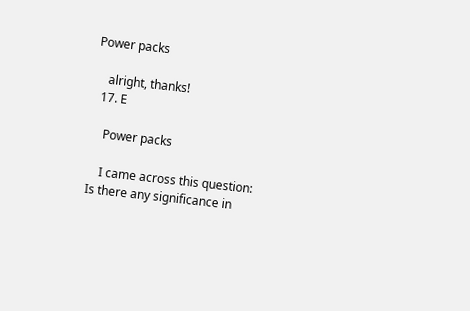Power packs

    alright, thanks!
  17. E

    Power packs

    I came across this question: Is there any significance in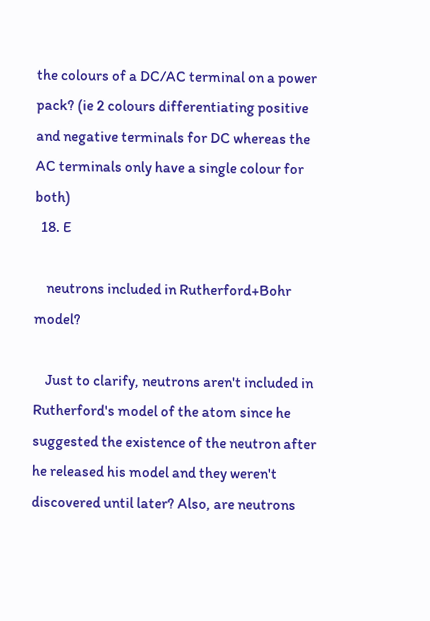the colours of a DC/AC terminal on a power pack? (ie 2 colours differentiating positive and negative terminals for DC whereas the AC terminals only have a single colour for both)
  18. E

    neutrons included in Rutherford+Bohr model?

    Just to clarify, neutrons aren't included in Rutherford's model of the atom since he suggested the existence of the neutron after he released his model and they weren't discovered until later? Also, are neutrons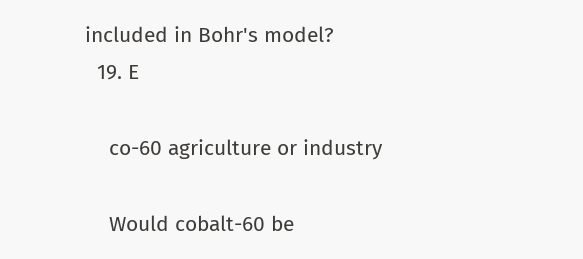included in Bohr's model?
  19. E

    co-60 agriculture or industry

    Would cobalt-60 be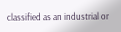classified as an industrial or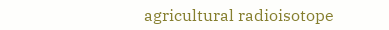agricultural radioisotope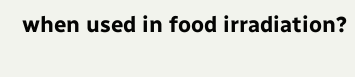when used in food irradiation?